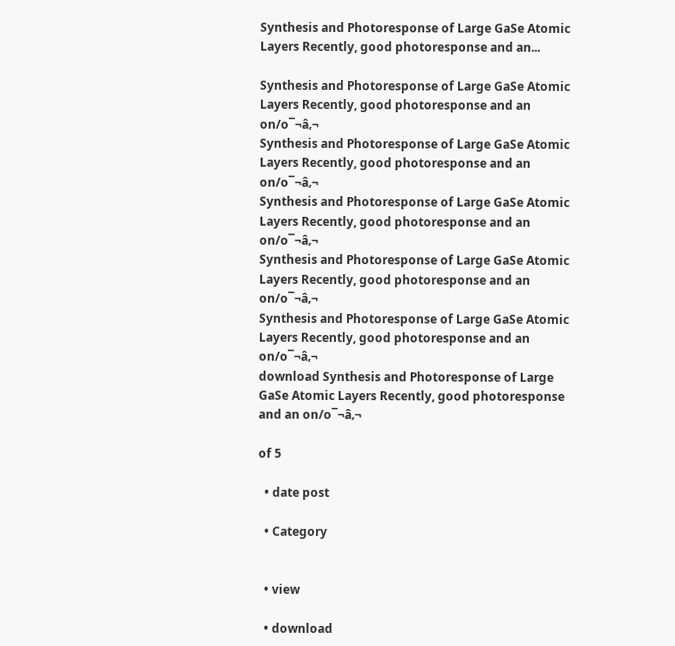Synthesis and Photoresponse of Large GaSe Atomic Layers Recently, good photoresponse and an...

Synthesis and Photoresponse of Large GaSe Atomic Layers Recently, good photoresponse and an on/o¯¬â‚¬
Synthesis and Photoresponse of Large GaSe Atomic Layers Recently, good photoresponse and an on/o¯¬â‚¬
Synthesis and Photoresponse of Large GaSe Atomic Layers Recently, good photoresponse and an on/o¯¬â‚¬
Synthesis and Photoresponse of Large GaSe Atomic Layers Recently, good photoresponse and an on/o¯¬â‚¬
Synthesis and Photoresponse of Large GaSe Atomic Layers Recently, good photoresponse and an on/o¯¬â‚¬
download Synthesis and Photoresponse of Large GaSe Atomic Layers Recently, good photoresponse and an on/o¯¬â‚¬

of 5

  • date post

  • Category


  • view

  • download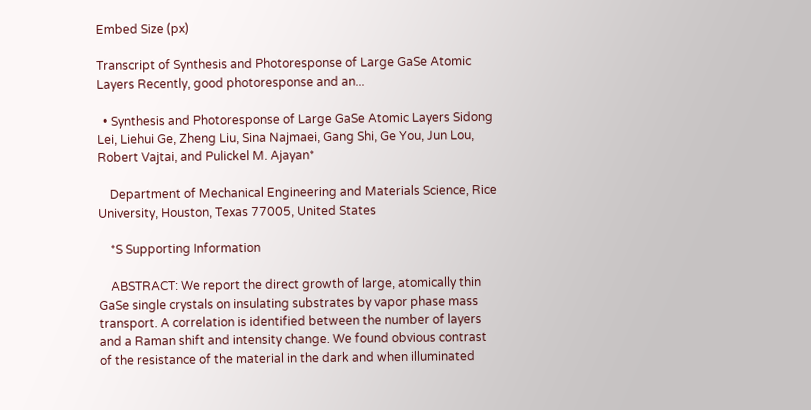Embed Size (px)

Transcript of Synthesis and Photoresponse of Large GaSe Atomic Layers Recently, good photoresponse and an...

  • Synthesis and Photoresponse of Large GaSe Atomic Layers Sidong Lei, Liehui Ge, Zheng Liu, Sina Najmaei, Gang Shi, Ge You, Jun Lou, Robert Vajtai, and Pulickel M. Ajayan*

    Department of Mechanical Engineering and Materials Science, Rice University, Houston, Texas 77005, United States

    *S Supporting Information

    ABSTRACT: We report the direct growth of large, atomically thin GaSe single crystals on insulating substrates by vapor phase mass transport. A correlation is identified between the number of layers and a Raman shift and intensity change. We found obvious contrast of the resistance of the material in the dark and when illuminated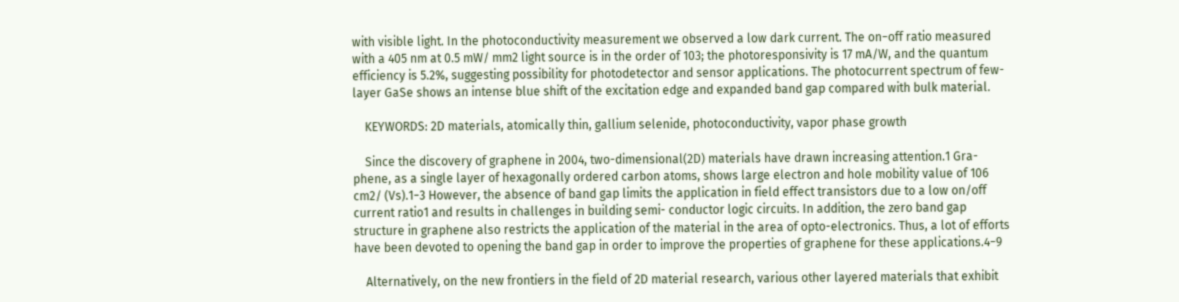with visible light. In the photoconductivity measurement we observed a low dark current. The on−off ratio measured with a 405 nm at 0.5 mW/ mm2 light source is in the order of 103; the photoresponsivity is 17 mA/W, and the quantum efficiency is 5.2%, suggesting possibility for photodetector and sensor applications. The photocurrent spectrum of few-layer GaSe shows an intense blue shift of the excitation edge and expanded band gap compared with bulk material.

    KEYWORDS: 2D materials, atomically thin, gallium selenide, photoconductivity, vapor phase growth

    Since the discovery of graphene in 2004, two-dimensional(2D) materials have drawn increasing attention.1 Gra- phene, as a single layer of hexagonally ordered carbon atoms, shows large electron and hole mobility value of 106 cm2/ (Vs).1−3 However, the absence of band gap limits the application in field effect transistors due to a low on/off current ratio1 and results in challenges in building semi- conductor logic circuits. In addition, the zero band gap structure in graphene also restricts the application of the material in the area of opto-electronics. Thus, a lot of efforts have been devoted to opening the band gap in order to improve the properties of graphene for these applications.4−9

    Alternatively, on the new frontiers in the field of 2D material research, various other layered materials that exhibit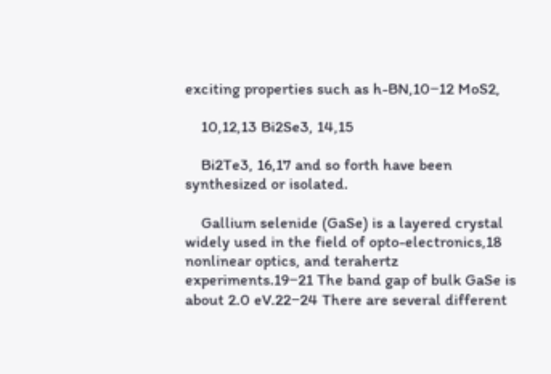exciting properties such as h-BN,10−12 MoS2,

    10,12,13 Bi2Se3, 14,15

    Bi2Te3, 16,17 and so forth have been synthesized or isolated.

    Gallium selenide (GaSe) is a layered crystal widely used in the field of opto-electronics,18 nonlinear optics, and terahertz experiments.19−21 The band gap of bulk GaSe is about 2.0 eV.22−24 There are several different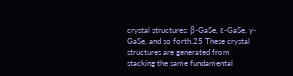crystal structures: β-GaSe, ε-GaSe, γ-GaSe, and so forth.25 These crystal structures are generated from stacking the same fundamental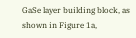GaSe layer building block, as shown in Figure 1a,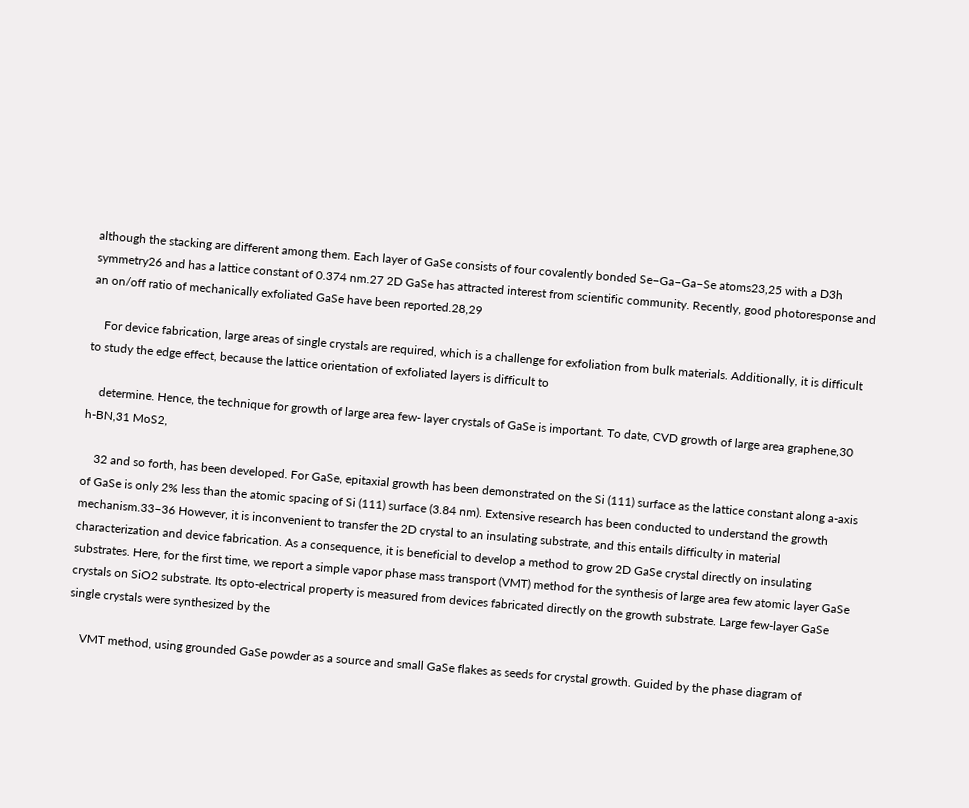although the stacking are different among them. Each layer of GaSe consists of four covalently bonded Se−Ga−Ga−Se atoms23,25 with a D3h symmetry26 and has a lattice constant of 0.374 nm.27 2D GaSe has attracted interest from scientific community. Recently, good photoresponse and an on/off ratio of mechanically exfoliated GaSe have been reported.28,29

    For device fabrication, large areas of single crystals are required, which is a challenge for exfoliation from bulk materials. Additionally, it is difficult to study the edge effect, because the lattice orientation of exfoliated layers is difficult to

    determine. Hence, the technique for growth of large area few- layer crystals of GaSe is important. To date, CVD growth of large area graphene,30 h-BN,31 MoS2,

    32 and so forth, has been developed. For GaSe, epitaxial growth has been demonstrated on the Si (111) surface as the lattice constant along a-axis of GaSe is only 2% less than the atomic spacing of Si (111) surface (3.84 nm). Extensive research has been conducted to understand the growth mechanism.33−36 However, it is inconvenient to transfer the 2D crystal to an insulating substrate, and this entails difficulty in material characterization and device fabrication. As a consequence, it is beneficial to develop a method to grow 2D GaSe crystal directly on insulating substrates. Here, for the first time, we report a simple vapor phase mass transport (VMT) method for the synthesis of large area few atomic layer GaSe crystals on SiO2 substrate. Its opto-electrical property is measured from devices fabricated directly on the growth substrate. Large few-layer GaSe single crystals were synthesized by the

    VMT method, using grounded GaSe powder as a source and small GaSe flakes as seeds for crystal growth. Guided by the phase diagram of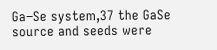Ga−Se system,37 the GaSe source and seeds were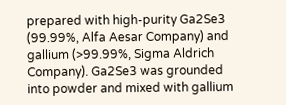prepared with high-purity Ga2Se3 (99.99%, Alfa Aesar Company) and gallium (>99.99%, Sigma Aldrich Company). Ga2Se3 was grounded into powder and mixed with gallium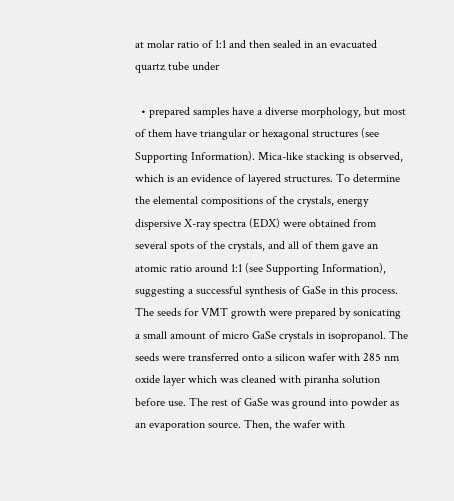at molar ratio of 1:1 and then sealed in an evacuated quartz tube under

  • prepared samples have a diverse morphology, but most of them have triangular or hexagonal structures (see Supporting Information). Mica-like stacking is observed, which is an evidence of layered structures. To determine the elemental compositions of the crystals, energy dispersive X-ray spectra (EDX) were obtained from several spots of the crystals, and all of them gave an atomic ratio around 1:1 (see Supporting Information), suggesting a successful synthesis of GaSe in this process. The seeds for VMT growth were prepared by sonicating a small amount of micro GaSe crystals in isopropanol. The seeds were transferred onto a silicon wafer with 285 nm oxide layer which was cleaned with piranha solution before use. The rest of GaSe was ground into powder as an evaporation source. Then, the wafer with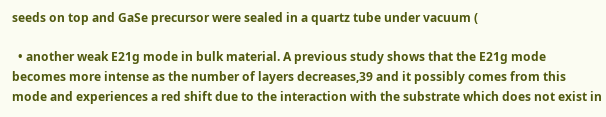seeds on top and GaSe precursor were sealed in a quartz tube under vacuum (

  • another weak E21g mode in bulk material. A previous study shows that the E21g mode becomes more intense as the number of layers decreases,39 and it possibly comes from this mode and experiences a red shift due to the interaction with the substrate which does not exist in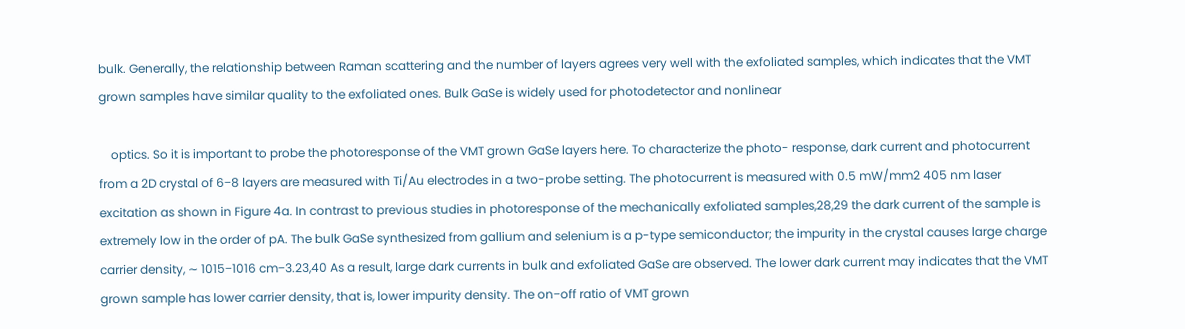bulk. Generally, the relationship between Raman scattering and the number of layers agrees very well with the exfoliated samples, which indicates that the VMT grown samples have similar quality to the exfoliated ones. Bulk GaSe is widely used for photodetector and nonlinear

    optics. So it is important to probe the photoresponse of the VMT grown GaSe layers here. To characterize the photo- response, dark current and photocurrent from a 2D crystal of 6−8 layers are measured with Ti/Au electrodes in a two-probe setting. The photocurrent is measured with 0.5 mW/mm2 405 nm laser excitation as shown in Figure 4a. In contrast to previous studies in photoresponse of the mechanically exfoliated samples,28,29 the dark current of the sample is extremely low in the order of pA. The bulk GaSe synthesized from gallium and selenium is a p-type semiconductor; the impurity in the crystal causes large charge carrier density, ∼ 1015−1016 cm−3.23,40 As a result, large dark currents in bulk and exfoliated GaSe are observed. The lower dark current may indicates that the VMT grown sample has lower carrier density, that is, lower impurity density. The on−off ratio of VMT grown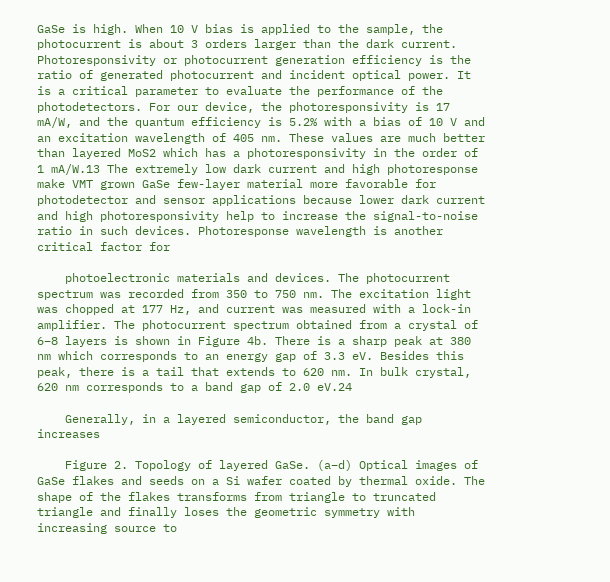GaSe is high. When 10 V bias is applied to the sample, the photocurrent is about 3 orders larger than the dark current. Photoresponsivity or photocurrent generation efficiency is the ratio of generated photocurrent and incident optical power. It is a critical parameter to evaluate the performance of the photodetectors. For our device, the photoresponsivity is 17 mA/W, and the quantum efficiency is 5.2% with a bias of 10 V and an excitation wavelength of 405 nm. These values are much better than layered MoS2 which has a photoresponsivity in the order of 1 mA/W.13 The extremely low dark current and high photoresponse make VMT grown GaSe few-layer material more favorable for photodetector and sensor applications because lower dark current and high photoresponsivity help to increase the signal-to-noise ratio in such devices. Photoresponse wavelength is another critical factor for

    photoelectronic materials and devices. The photocurrent spectrum was recorded from 350 to 750 nm. The excitation light was chopped at 177 Hz, and current was measured with a lock-in amplifier. The photocurrent spectrum obtained from a crystal of 6−8 layers is shown in Figure 4b. There is a sharp peak at 380 nm which corresponds to an energy gap of 3.3 eV. Besides this peak, there is a tail that extends to 620 nm. In bulk crystal, 620 nm corresponds to a band gap of 2.0 eV.24

    Generally, in a layered semiconductor, the band gap increases

    Figure 2. Topology of layered GaSe. (a−d) Optical images of GaSe flakes and seeds on a Si wafer coated by thermal oxide. The shape of the flakes transforms from triangle to truncated triangle and finally loses the geometric symmetry with increasing source to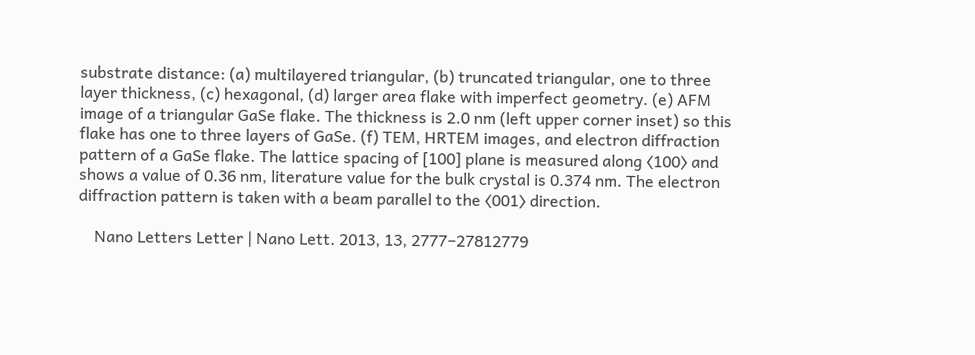substrate distance: (a) multilayered triangular, (b) truncated triangular, one to three layer thickness, (c) hexagonal, (d) larger area flake with imperfect geometry. (e) AFM image of a triangular GaSe flake. The thickness is 2.0 nm (left upper corner inset) so this flake has one to three layers of GaSe. (f) TEM, HRTEM images, and electron diffraction pattern of a GaSe flake. The lattice spacing of [100] plane is measured along ⟨100⟩ and shows a value of 0.36 nm, literature value for the bulk crystal is 0.374 nm. The electron diffraction pattern is taken with a beam parallel to the ⟨001⟩ direction.

    Nano Letters Letter | Nano Lett. 2013, 13, 2777−27812779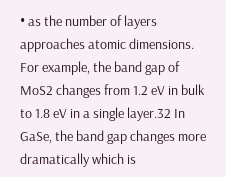• as the number of layers approaches atomic dimensions. For example, the band gap of MoS2 changes from 1.2 eV in bulk to 1.8 eV in a single layer.32 In GaSe, the band gap changes more dramatically which is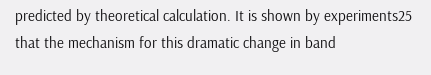predicted by theoretical calculation. It is shown by experiments25 that the mechanism for this dramatic change in band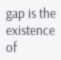gap is the existence of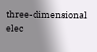three-dimensional elec